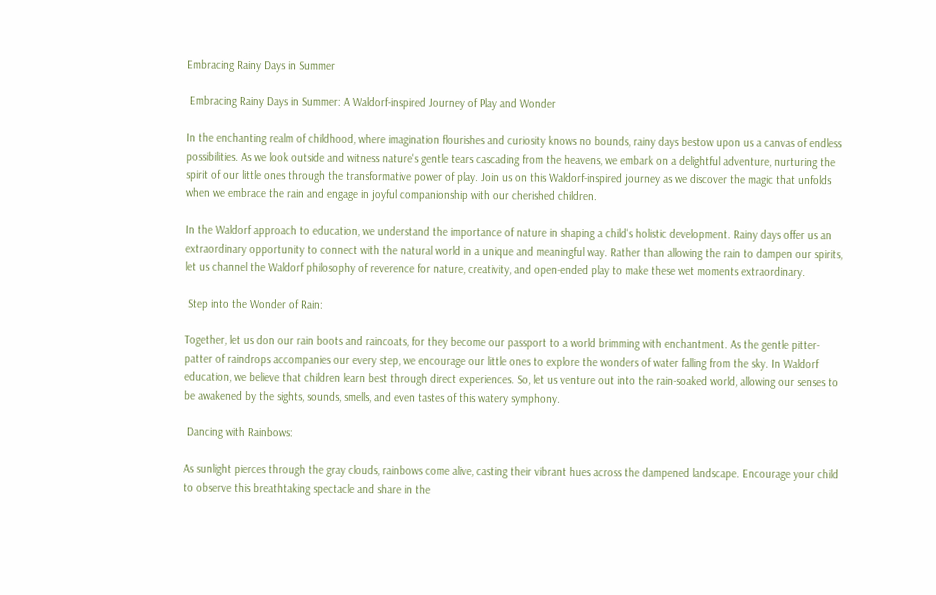Embracing Rainy Days in Summer

 Embracing Rainy Days in Summer: A Waldorf-inspired Journey of Play and Wonder

In the enchanting realm of childhood, where imagination flourishes and curiosity knows no bounds, rainy days bestow upon us a canvas of endless possibilities. As we look outside and witness nature's gentle tears cascading from the heavens, we embark on a delightful adventure, nurturing the spirit of our little ones through the transformative power of play. Join us on this Waldorf-inspired journey as we discover the magic that unfolds when we embrace the rain and engage in joyful companionship with our cherished children.

In the Waldorf approach to education, we understand the importance of nature in shaping a child's holistic development. Rainy days offer us an extraordinary opportunity to connect with the natural world in a unique and meaningful way. Rather than allowing the rain to dampen our spirits, let us channel the Waldorf philosophy of reverence for nature, creativity, and open-ended play to make these wet moments extraordinary.

 Step into the Wonder of Rain:

Together, let us don our rain boots and raincoats, for they become our passport to a world brimming with enchantment. As the gentle pitter-patter of raindrops accompanies our every step, we encourage our little ones to explore the wonders of water falling from the sky. In Waldorf education, we believe that children learn best through direct experiences. So, let us venture out into the rain-soaked world, allowing our senses to be awakened by the sights, sounds, smells, and even tastes of this watery symphony.

 Dancing with Rainbows:

As sunlight pierces through the gray clouds, rainbows come alive, casting their vibrant hues across the dampened landscape. Encourage your child to observe this breathtaking spectacle and share in the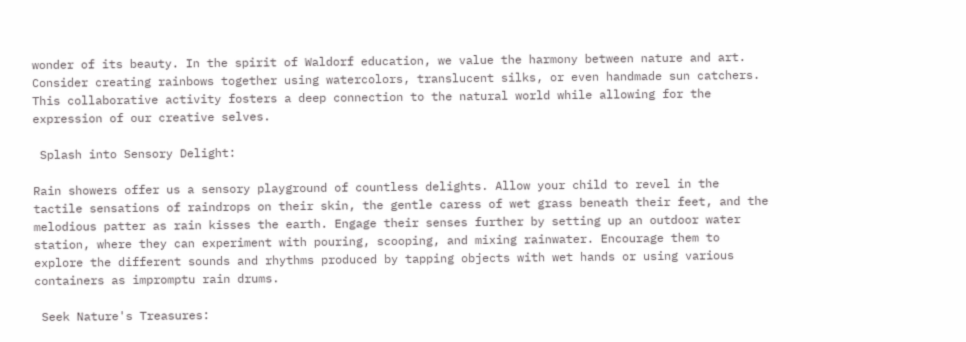wonder of its beauty. In the spirit of Waldorf education, we value the harmony between nature and art. Consider creating rainbows together using watercolors, translucent silks, or even handmade sun catchers. This collaborative activity fosters a deep connection to the natural world while allowing for the expression of our creative selves.

 Splash into Sensory Delight:

Rain showers offer us a sensory playground of countless delights. Allow your child to revel in the tactile sensations of raindrops on their skin, the gentle caress of wet grass beneath their feet, and the melodious patter as rain kisses the earth. Engage their senses further by setting up an outdoor water station, where they can experiment with pouring, scooping, and mixing rainwater. Encourage them to explore the different sounds and rhythms produced by tapping objects with wet hands or using various containers as impromptu rain drums.

 Seek Nature's Treasures: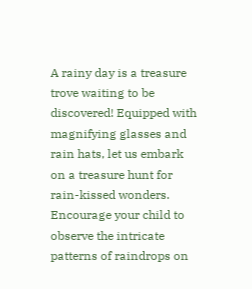A rainy day is a treasure trove waiting to be discovered! Equipped with magnifying glasses and rain hats, let us embark on a treasure hunt for rain-kissed wonders. Encourage your child to observe the intricate patterns of raindrops on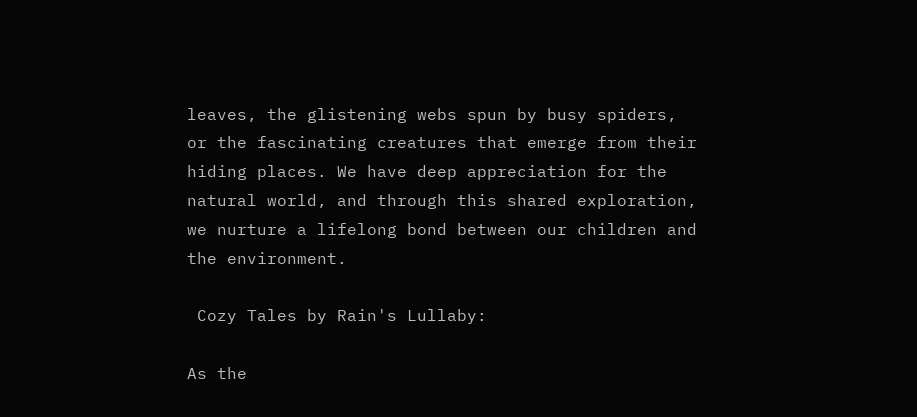leaves, the glistening webs spun by busy spiders, or the fascinating creatures that emerge from their hiding places. We have deep appreciation for the natural world, and through this shared exploration, we nurture a lifelong bond between our children and the environment.

 Cozy Tales by Rain's Lullaby:

As the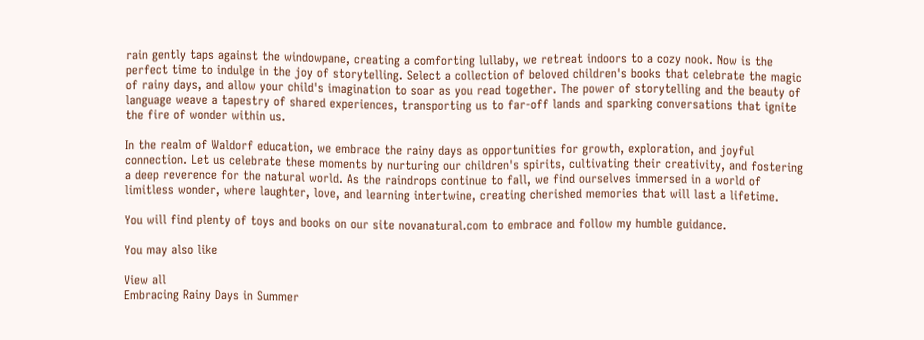rain gently taps against the windowpane, creating a comforting lullaby, we retreat indoors to a cozy nook. Now is the perfect time to indulge in the joy of storytelling. Select a collection of beloved children's books that celebrate the magic of rainy days, and allow your child's imagination to soar as you read together. The power of storytelling and the beauty of language weave a tapestry of shared experiences, transporting us to far-off lands and sparking conversations that ignite the fire of wonder within us.

In the realm of Waldorf education, we embrace the rainy days as opportunities for growth, exploration, and joyful connection. Let us celebrate these moments by nurturing our children's spirits, cultivating their creativity, and fostering a deep reverence for the natural world. As the raindrops continue to fall, we find ourselves immersed in a world of limitless wonder, where laughter, love, and learning intertwine, creating cherished memories that will last a lifetime.

You will find plenty of toys and books on our site novanatural.com to embrace and follow my humble guidance.

You may also like

View all
Embracing Rainy Days in Summer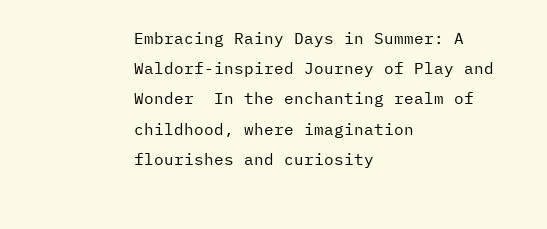Embracing Rainy Days in Summer: A Waldorf-inspired Journey of Play and Wonder  In the enchanting realm of childhood, where imagination flourishes and curiosity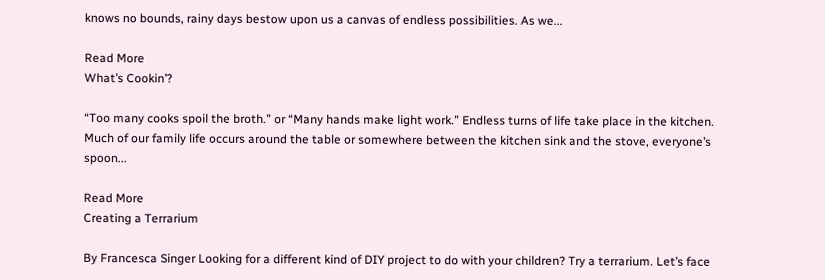knows no bounds, rainy days bestow upon us a canvas of endless possibilities. As we...

Read More
What’s Cookin’?

“Too many cooks spoil the broth.” or “Many hands make light work.” Endless turns of life take place in the kitchen. Much of our family life occurs around the table or somewhere between the kitchen sink and the stove, everyone’s spoon...

Read More
Creating a Terrarium

By Francesca Singer Looking for a different kind of DIY project to do with your children? Try a terrarium. Let’s face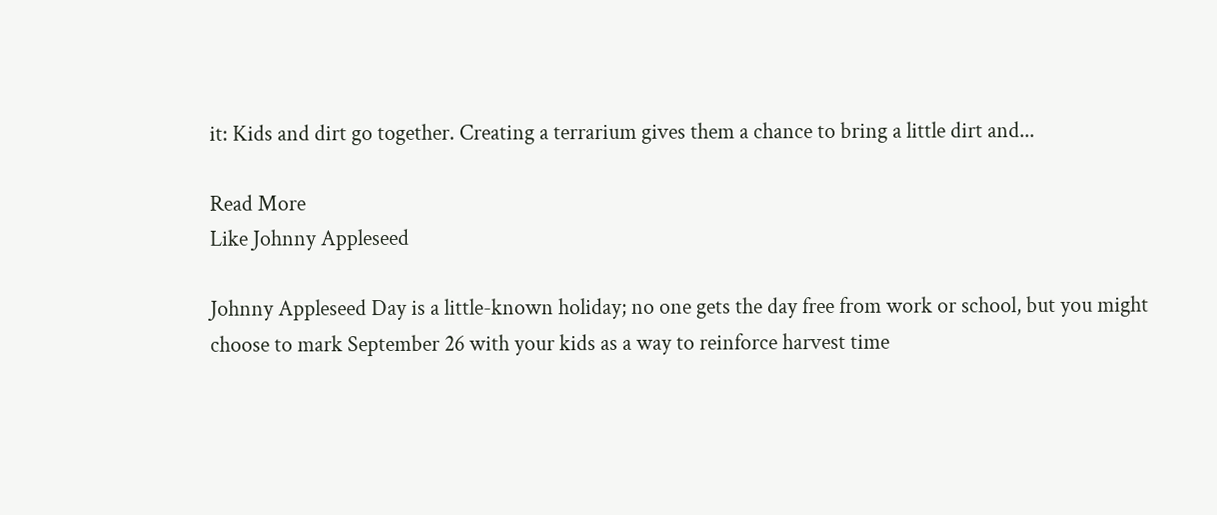it: Kids and dirt go together. Creating a terrarium gives them a chance to bring a little dirt and...

Read More
Like Johnny Appleseed

Johnny Appleseed Day is a little-known holiday; no one gets the day free from work or school, but you might choose to mark September 26 with your kids as a way to reinforce harvest time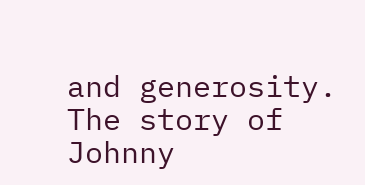and generosity. The story of Johnny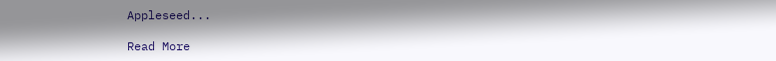Appleseed...

Read More